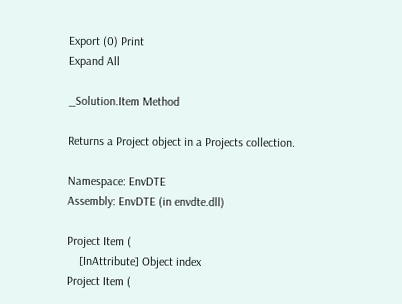Export (0) Print
Expand All

_Solution.Item Method

Returns a Project object in a Projects collection.

Namespace: EnvDTE
Assembly: EnvDTE (in envdte.dll)

Project Item (
    [InAttribute] Object index
Project Item (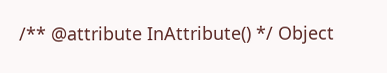/** @attribute InAttribute() */ Object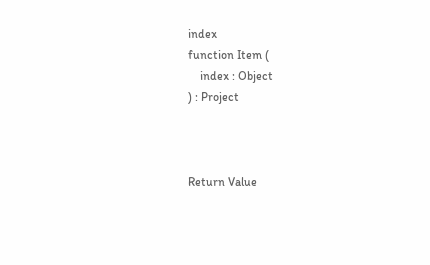index
function Item (
    index : Object
) : Project



Return Value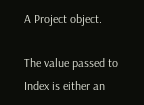A Project object.

The value passed to Index is either an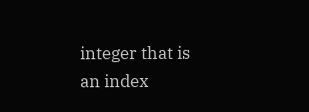integer that is an index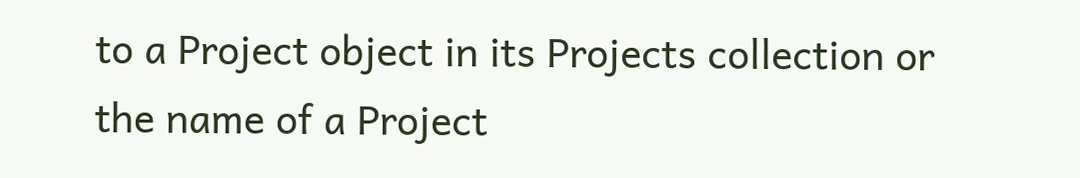to a Project object in its Projects collection or the name of a Project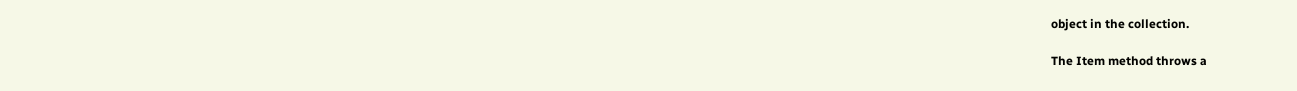object in the collection.

The Item method throws a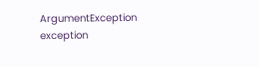ArgumentException exception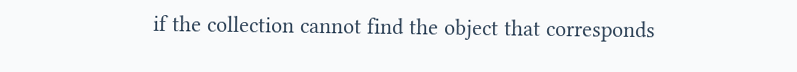if the collection cannot find the object that corresponds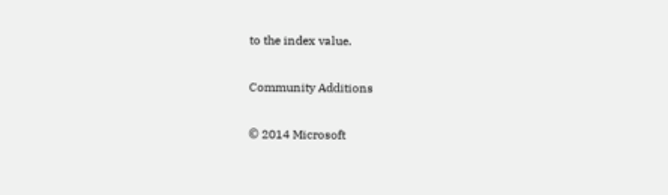to the index value.

Community Additions

© 2014 Microsoft